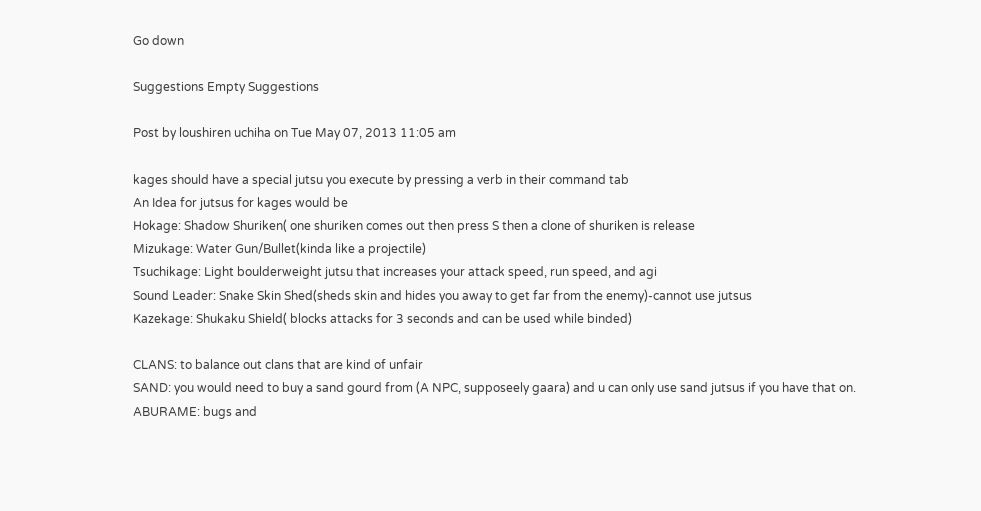Go down

Suggestions Empty Suggestions

Post by loushiren uchiha on Tue May 07, 2013 11:05 am

kages should have a special jutsu you execute by pressing a verb in their command tab
An Idea for jutsus for kages would be
Hokage: Shadow Shuriken( one shuriken comes out then press S then a clone of shuriken is release
Mizukage: Water Gun/Bullet(kinda like a projectile)
Tsuchikage: Light boulderweight jutsu that increases your attack speed, run speed, and agi
Sound Leader: Snake Skin Shed(sheds skin and hides you away to get far from the enemy)-cannot use jutsus
Kazekage: Shukaku Shield( blocks attacks for 3 seconds and can be used while binded)

CLANS: to balance out clans that are kind of unfair
SAND: you would need to buy a sand gourd from (A NPC, supposeely gaara) and u can only use sand jutsus if you have that on.
ABURAME: bugs and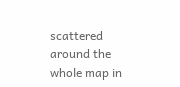scattered around the whole map in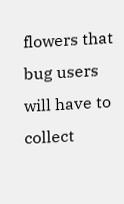flowers that bug users will have to collect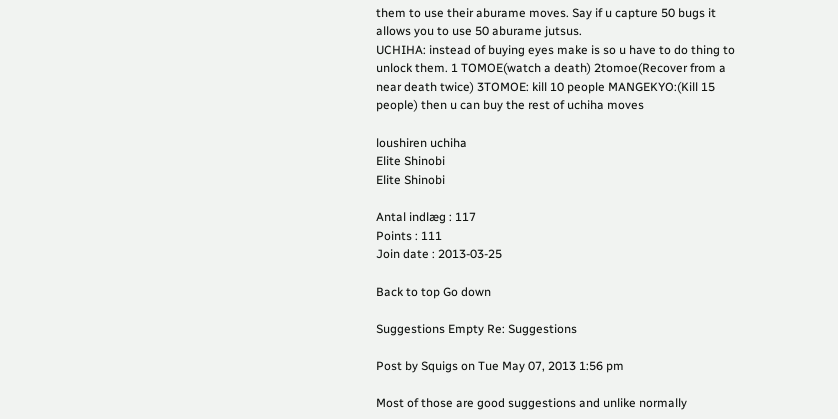them to use their aburame moves. Say if u capture 50 bugs it allows you to use 50 aburame jutsus.
UCHIHA: instead of buying eyes make is so u have to do thing to unlock them. 1 TOMOE(watch a death) 2tomoe(Recover from a near death twice) 3TOMOE: kill 10 people MANGEKYO:(Kill 15 people) then u can buy the rest of uchiha moves

loushiren uchiha
Elite Shinobi
Elite Shinobi

Antal indlæg : 117
Points : 111
Join date : 2013-03-25

Back to top Go down

Suggestions Empty Re: Suggestions

Post by Squigs on Tue May 07, 2013 1:56 pm

Most of those are good suggestions and unlike normally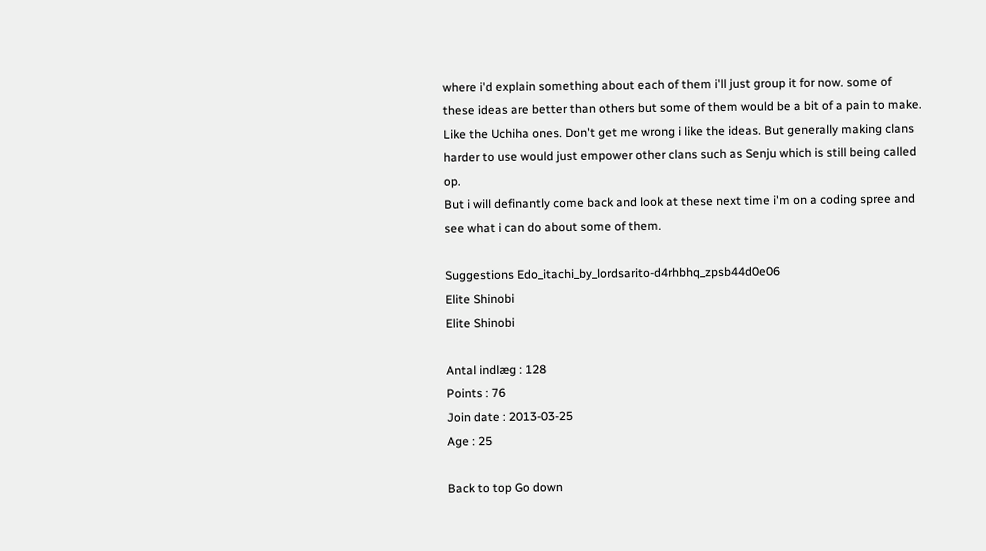where i'd explain something about each of them i'll just group it for now. some of these ideas are better than others but some of them would be a bit of a pain to make. Like the Uchiha ones. Don't get me wrong i like the ideas. But generally making clans harder to use would just empower other clans such as Senju which is still being called op.
But i will definantly come back and look at these next time i'm on a coding spree and see what i can do about some of them.

Suggestions Edo_itachi_by_lordsarito-d4rhbhq_zpsb44d0e06
Elite Shinobi
Elite Shinobi

Antal indlæg : 128
Points : 76
Join date : 2013-03-25
Age : 25

Back to top Go down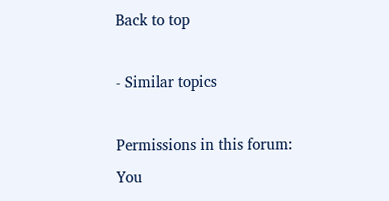Back to top

- Similar topics

Permissions in this forum:
You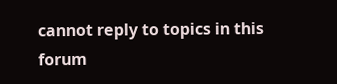cannot reply to topics in this forum